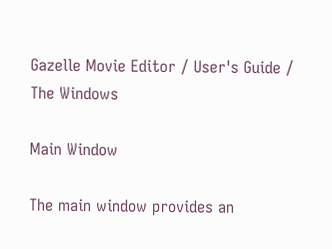Gazelle Movie Editor / User's Guide / The Windows

Main Window

The main window provides an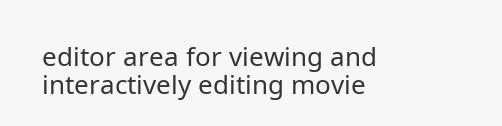editor area for viewing and interactively editing movie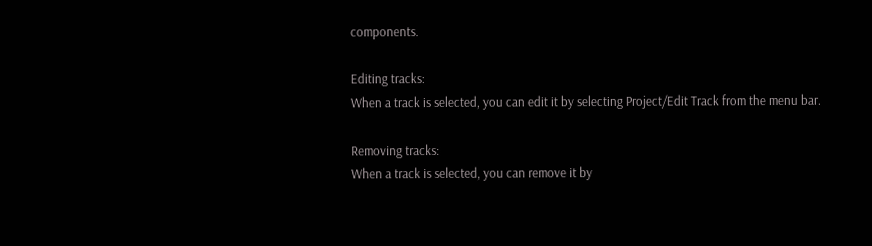components.

Editing tracks:
When a track is selected, you can edit it by selecting Project/Edit Track from the menu bar.

Removing tracks:
When a track is selected, you can remove it by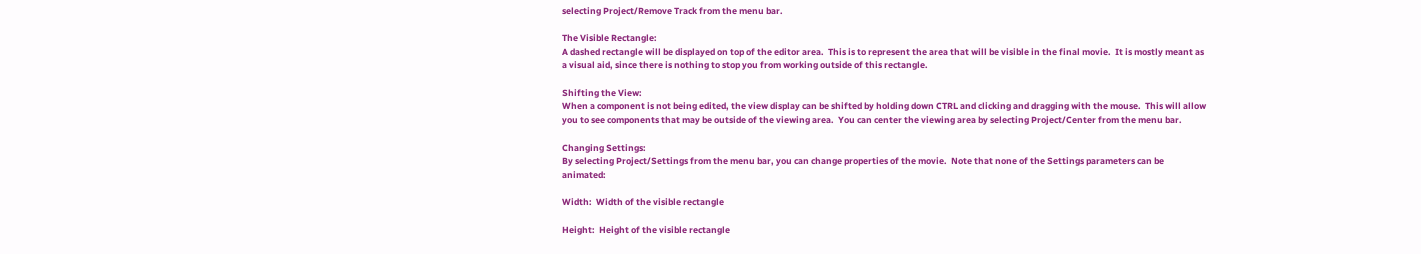selecting Project/Remove Track from the menu bar.

The Visible Rectangle:
A dashed rectangle will be displayed on top of the editor area.  This is to represent the area that will be visible in the final movie.  It is mostly meant as a visual aid, since there is nothing to stop you from working outside of this rectangle.

Shifting the View:
When a component is not being edited, the view display can be shifted by holding down CTRL and clicking and dragging with the mouse.  This will allow you to see components that may be outside of the viewing area.  You can center the viewing area by selecting Project/Center from the menu bar.

Changing Settings:
By selecting Project/Settings from the menu bar, you can change properties of the movie.  Note that none of the Settings parameters can be animated:

Width:  Width of the visible rectangle

Height:  Height of the visible rectangle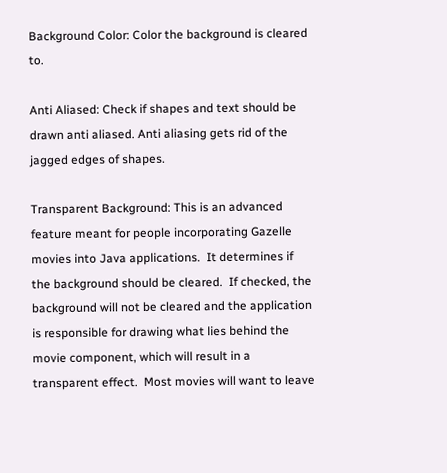Background Color: Color the background is cleared to.

Anti Aliased: Check if shapes and text should be drawn anti aliased. Anti aliasing gets rid of the jagged edges of shapes.

Transparent Background: This is an advanced feature meant for people incorporating Gazelle movies into Java applications.  It determines if the background should be cleared.  If checked, the background will not be cleared and the application is responsible for drawing what lies behind the movie component, which will result in a transparent effect.  Most movies will want to leave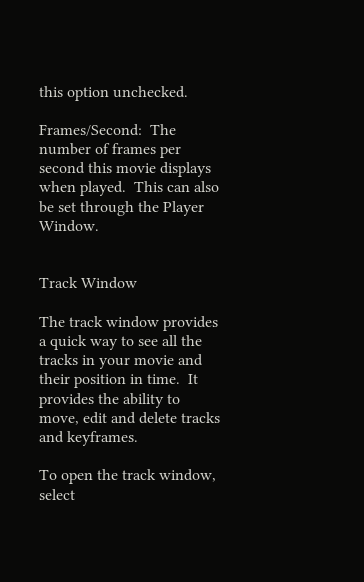this option unchecked.

Frames/Second:  The number of frames per second this movie displays when played.  This can also be set through the Player Window.


Track Window

The track window provides a quick way to see all the tracks in your movie and their position in time.  It provides the ability to move, edit and delete tracks and keyframes.

To open the track window, select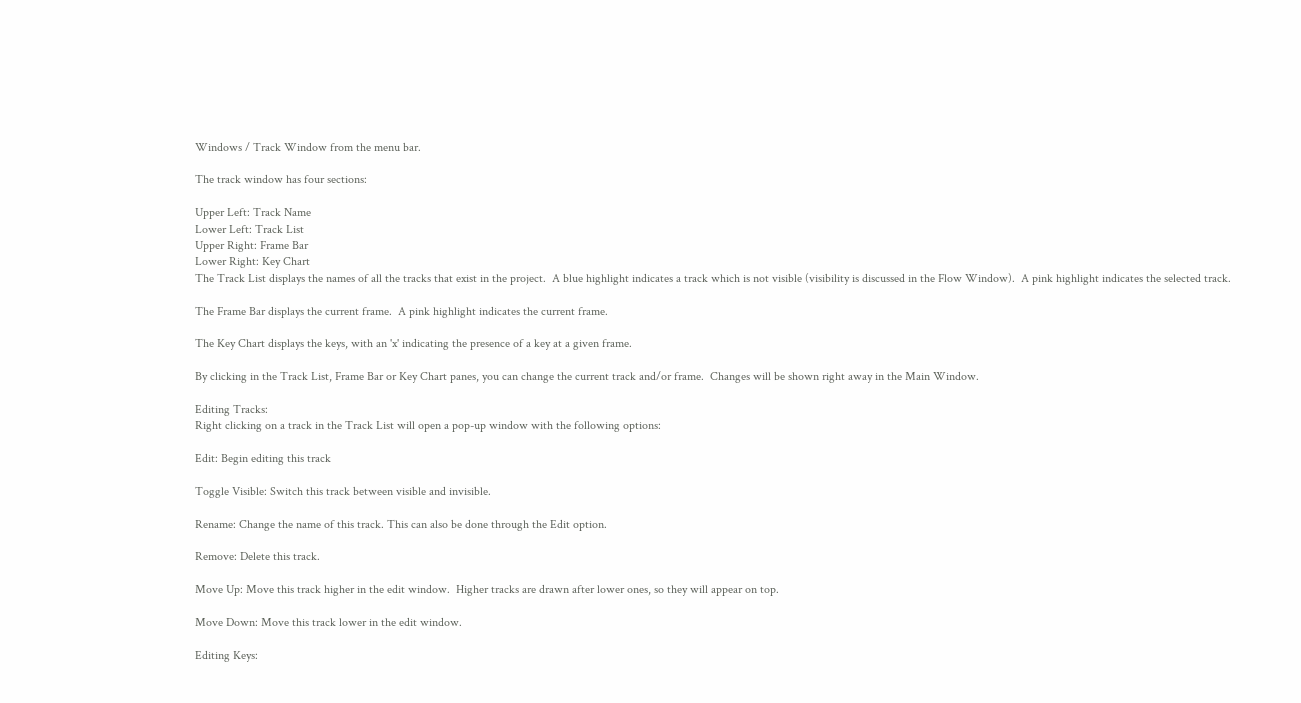Windows / Track Window from the menu bar.

The track window has four sections:

Upper Left: Track Name
Lower Left: Track List
Upper Right: Frame Bar
Lower Right: Key Chart
The Track List displays the names of all the tracks that exist in the project.  A blue highlight indicates a track which is not visible (visibility is discussed in the Flow Window).  A pink highlight indicates the selected track.

The Frame Bar displays the current frame.  A pink highlight indicates the current frame.

The Key Chart displays the keys, with an 'x' indicating the presence of a key at a given frame.

By clicking in the Track List, Frame Bar or Key Chart panes, you can change the current track and/or frame.  Changes will be shown right away in the Main Window.

Editing Tracks:
Right clicking on a track in the Track List will open a pop-up window with the following options:

Edit: Begin editing this track

Toggle Visible: Switch this track between visible and invisible.

Rename: Change the name of this track. This can also be done through the Edit option.

Remove: Delete this track.

Move Up: Move this track higher in the edit window.  Higher tracks are drawn after lower ones, so they will appear on top.

Move Down: Move this track lower in the edit window.

Editing Keys: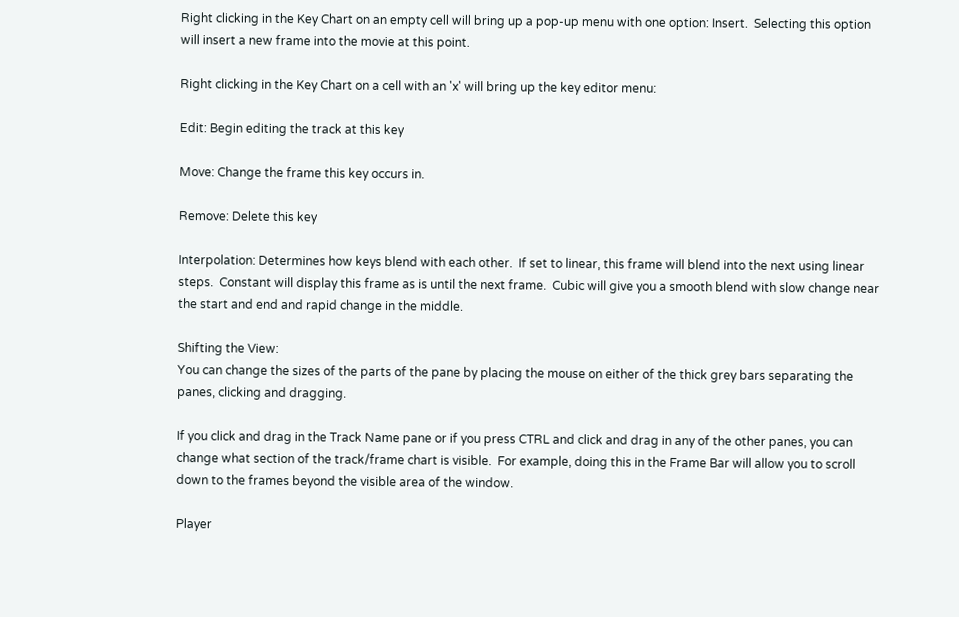Right clicking in the Key Chart on an empty cell will bring up a pop-up menu with one option: Insert.  Selecting this option will insert a new frame into the movie at this point.

Right clicking in the Key Chart on a cell with an 'x' will bring up the key editor menu:

Edit: Begin editing the track at this key

Move: Change the frame this key occurs in.

Remove: Delete this key

Interpolation: Determines how keys blend with each other.  If set to linear, this frame will blend into the next using linear steps.  Constant will display this frame as is until the next frame.  Cubic will give you a smooth blend with slow change near the start and end and rapid change in the middle.

Shifting the View:
You can change the sizes of the parts of the pane by placing the mouse on either of the thick grey bars separating the panes, clicking and dragging.

If you click and drag in the Track Name pane or if you press CTRL and click and drag in any of the other panes, you can change what section of the track/frame chart is visible.  For example, doing this in the Frame Bar will allow you to scroll down to the frames beyond the visible area of the window.

Player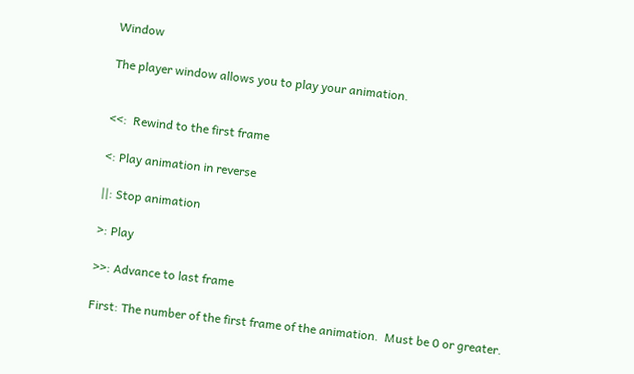Window

The player window allows you to play your animation.


<<:  Rewind to the first frame

<: Play animation in reverse

||: Stop animation

>: Play

>>: Advance to last frame

First: The number of the first frame of the animation.  Must be 0 or greater.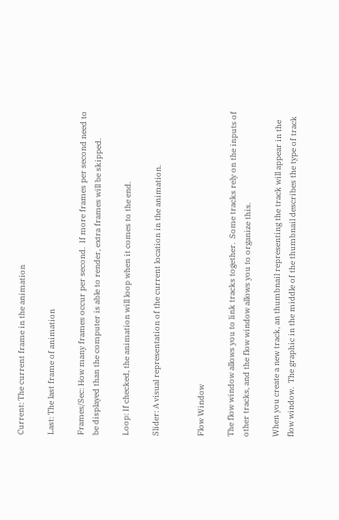Current: The current frame in the animation

Last: The last frame of animation

Frames/Sec: How many frames occur per second.  If more frames per second need to be displayed than the computer is able to render, extra frames will be skipped.

Loop: If checked, the animation will loop when it comes to the end.

Slider: A visual representation of the current location in the animation.


Flow Window

The flow window allows you to link tracks together.  Some tracks rely on the inputs of other tracks, and the flow window allows you to organize this.

When you create a new track, an thumbnail representing the track will appear in the flow window.  The graphic in the middle of the thumbnail describes the type of track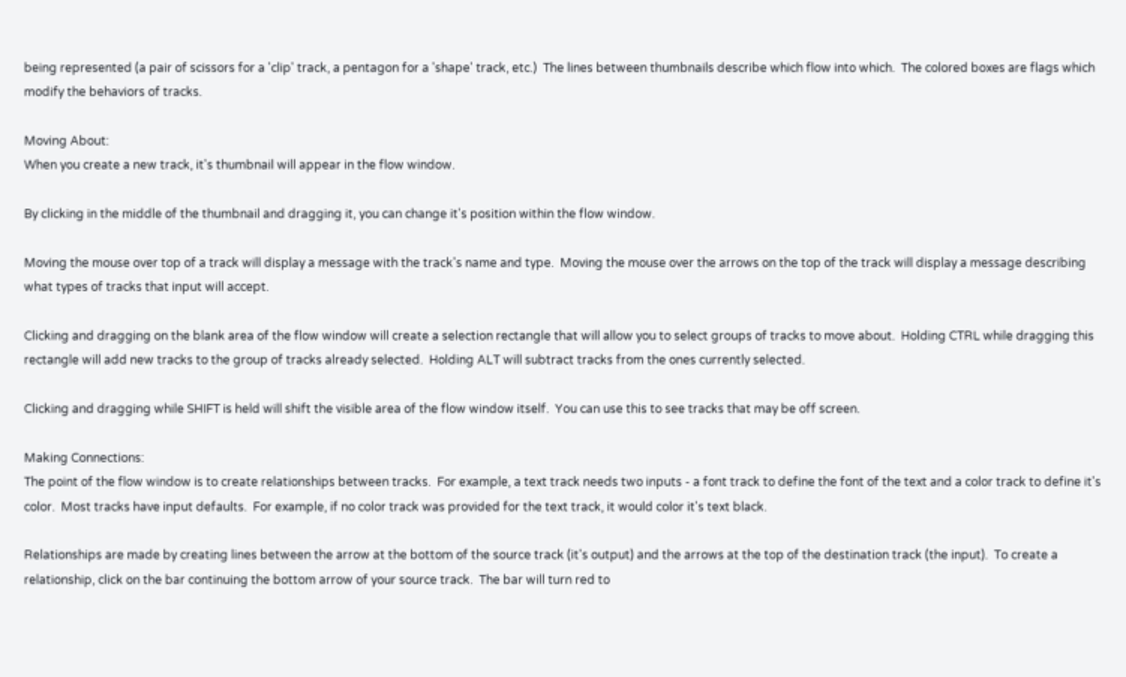being represented (a pair of scissors for a 'clip' track, a pentagon for a 'shape' track, etc.)  The lines between thumbnails describe which flow into which.  The colored boxes are flags which modify the behaviors of tracks.

Moving About:
When you create a new track, it's thumbnail will appear in the flow window.

By clicking in the middle of the thumbnail and dragging it, you can change it's position within the flow window.

Moving the mouse over top of a track will display a message with the track's name and type.  Moving the mouse over the arrows on the top of the track will display a message describing what types of tracks that input will accept.

Clicking and dragging on the blank area of the flow window will create a selection rectangle that will allow you to select groups of tracks to move about.  Holding CTRL while dragging this rectangle will add new tracks to the group of tracks already selected.  Holding ALT will subtract tracks from the ones currently selected.

Clicking and dragging while SHIFT is held will shift the visible area of the flow window itself.  You can use this to see tracks that may be off screen.

Making Connections:
The point of the flow window is to create relationships between tracks.  For example, a text track needs two inputs - a font track to define the font of the text and a color track to define it's color.  Most tracks have input defaults.  For example, if no color track was provided for the text track, it would color it's text black.

Relationships are made by creating lines between the arrow at the bottom of the source track (it's output) and the arrows at the top of the destination track (the input).  To create a relationship, click on the bar continuing the bottom arrow of your source track.  The bar will turn red to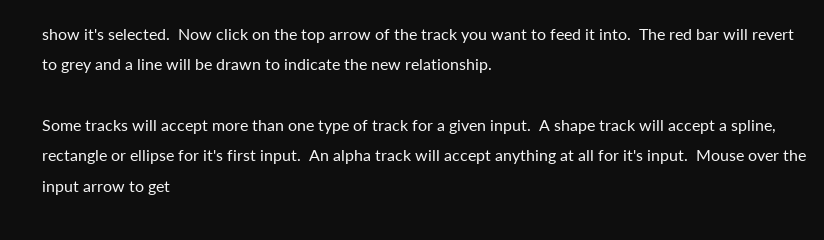show it's selected.  Now click on the top arrow of the track you want to feed it into.  The red bar will revert to grey and a line will be drawn to indicate the new relationship.

Some tracks will accept more than one type of track for a given input.  A shape track will accept a spline, rectangle or ellipse for it's first input.  An alpha track will accept anything at all for it's input.  Mouse over the input arrow to get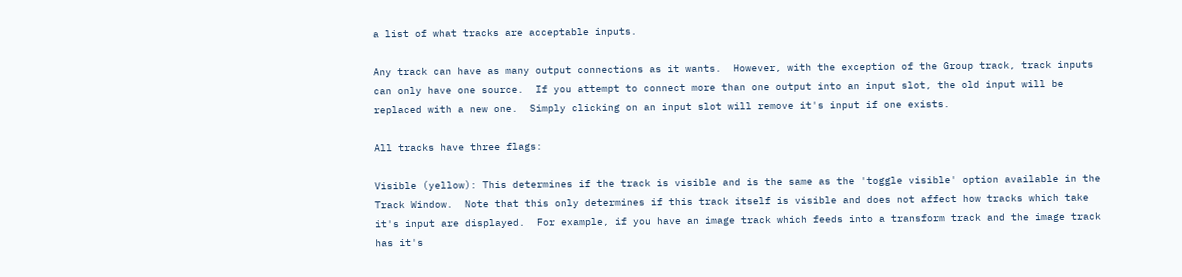a list of what tracks are acceptable inputs.

Any track can have as many output connections as it wants.  However, with the exception of the Group track, track inputs can only have one source.  If you attempt to connect more than one output into an input slot, the old input will be replaced with a new one.  Simply clicking on an input slot will remove it's input if one exists.

All tracks have three flags:

Visible (yellow): This determines if the track is visible and is the same as the 'toggle visible' option available in the Track Window.  Note that this only determines if this track itself is visible and does not affect how tracks which take it's input are displayed.  For example, if you have an image track which feeds into a transform track and the image track has it's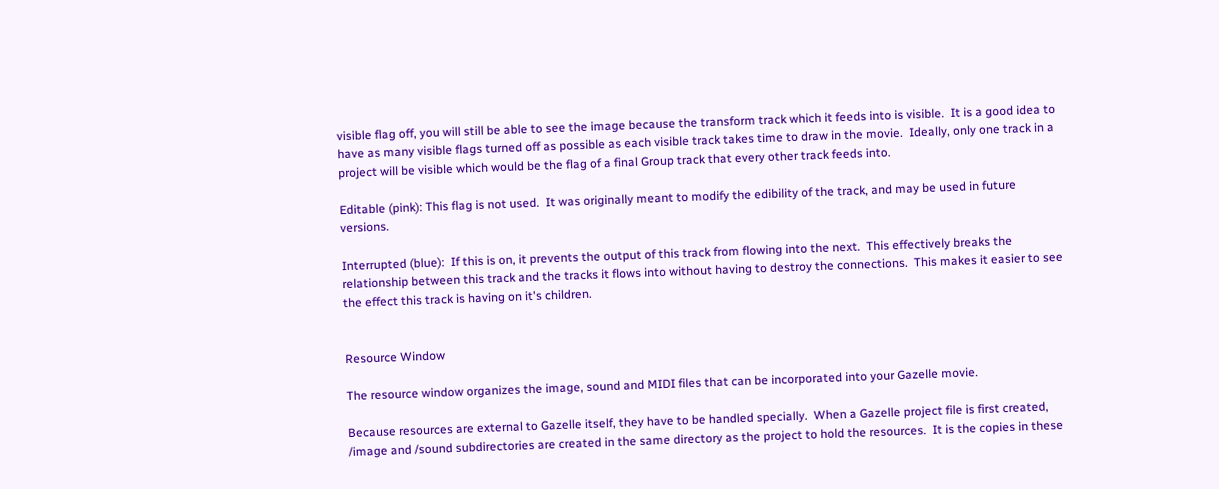visible flag off, you will still be able to see the image because the transform track which it feeds into is visible.  It is a good idea to have as many visible flags turned off as possible as each visible track takes time to draw in the movie.  Ideally, only one track in a project will be visible which would be the flag of a final Group track that every other track feeds into.

Editable (pink): This flag is not used.  It was originally meant to modify the edibility of the track, and may be used in future versions.

Interrupted (blue):  If this is on, it prevents the output of this track from flowing into the next.  This effectively breaks the relationship between this track and the tracks it flows into without having to destroy the connections.  This makes it easier to see the effect this track is having on it's children.


Resource Window

The resource window organizes the image, sound and MIDI files that can be incorporated into your Gazelle movie.

Because resources are external to Gazelle itself, they have to be handled specially.  When a Gazelle project file is first created, /image and /sound subdirectories are created in the same directory as the project to hold the resources.  It is the copies in these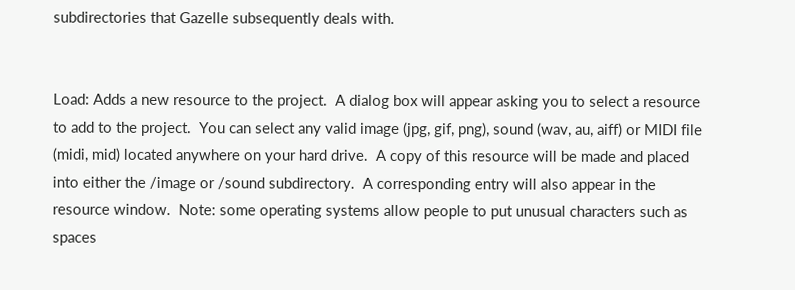subdirectories that Gazelle subsequently deals with.


Load: Adds a new resource to the project.  A dialog box will appear asking you to select a resource to add to the project.  You can select any valid image (jpg, gif, png), sound (wav, au, aiff) or MIDI file (midi, mid) located anywhere on your hard drive.  A copy of this resource will be made and placed into either the /image or /sound subdirectory.  A corresponding entry will also appear in the resource window.  Note: some operating systems allow people to put unusual characters such as spaces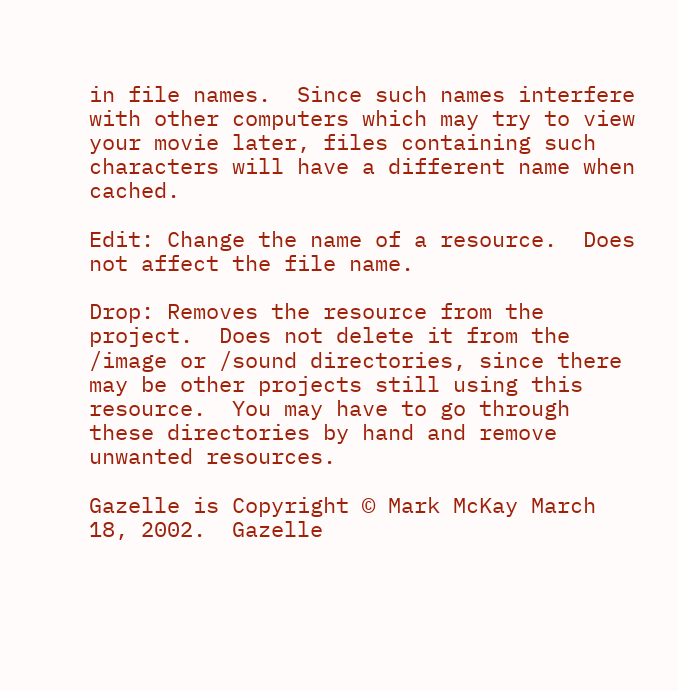in file names.  Since such names interfere with other computers which may try to view your movie later, files containing such characters will have a different name when cached.

Edit: Change the name of a resource.  Does not affect the file name.

Drop: Removes the resource from the project.  Does not delete it from the /image or /sound directories, since there may be other projects still using this resource.  You may have to go through these directories by hand and remove unwanted resources.

Gazelle is Copyright © Mark McKay March 18, 2002.  Gazelle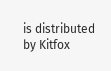is distributed by Kitfox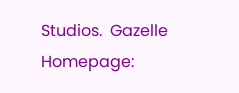Studios.  Gazelle Homepage: